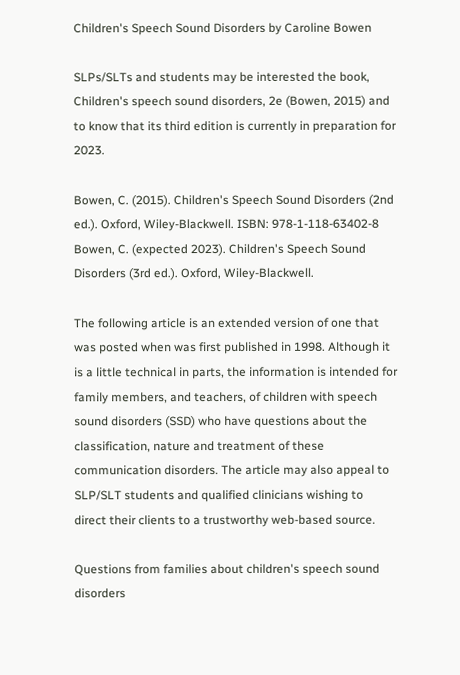Children's Speech Sound Disorders by Caroline Bowen

SLPs/SLTs and students may be interested the book, Children's speech sound disorders, 2e (Bowen, 2015) and to know that its third edition is currently in preparation for 2023.

Bowen, C. (2015). Children's Speech Sound Disorders (2nd ed.). Oxford, Wiley-Blackwell. ISBN: 978-1-118-63402-8
Bowen, C. (expected 2023). Children's Speech Sound Disorders (3rd ed.). Oxford, Wiley-Blackwell.

The following article is an extended version of one that was posted when was first published in 1998. Although it is a little technical in parts, the information is intended for family members, and teachers, of children with speech sound disorders (SSD) who have questions about the classification, nature and treatment of these communication disorders. The article may also appeal to SLP/SLT students and qualified clinicians wishing to direct their clients to a trustworthy web-based source.

Questions from families about children's speech sound disorders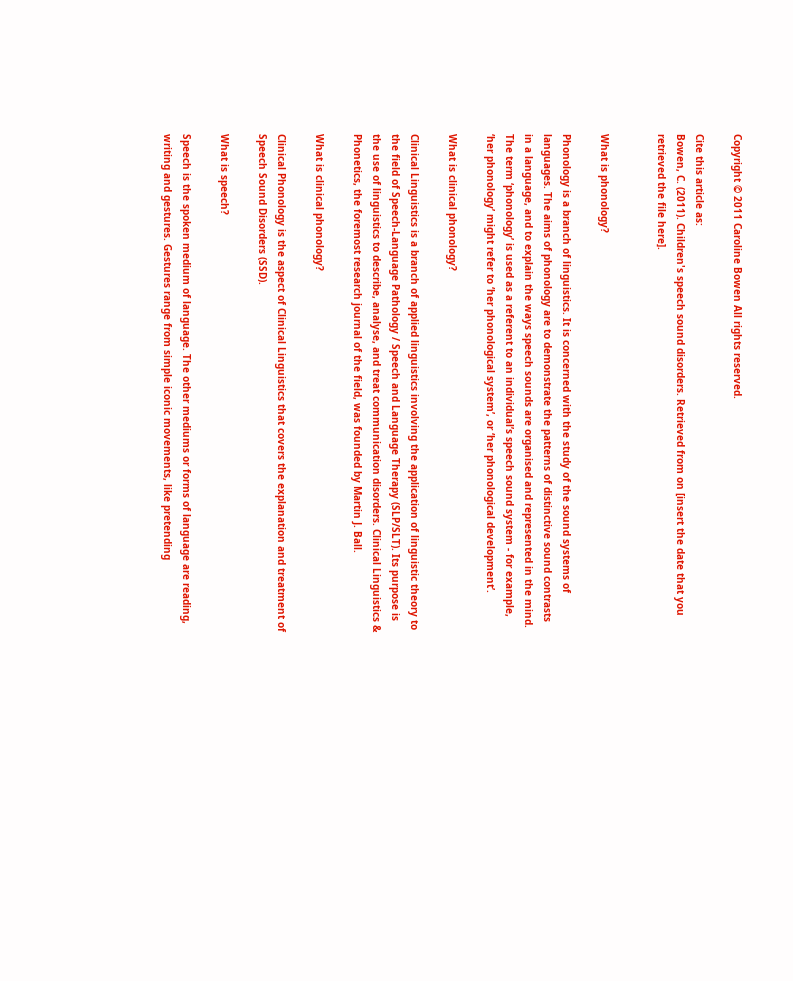Copyright © 2011 Caroline Bowen All rights reserved.

Cite this article as:
Bowen, C. (2011). Children's speech sound disorders. Retrieved from on [insert the date that you retrieved the file here].


What is phonology?

Phonology is a branch of linguistics. It is concerned with the study of the sound systems of languages. The aims of phonology are to demonstrate the patterns of distinctive sound contrasts in a language, and to explain the ways speech sounds are organised and represented in the mind. The term ‘phonology’ is used as a referent to an individual’s speech sound system - for example, ‘her phonology’ might refer to ‘her phonological system’, or ‘her phonological development’.

What is clinical phonology?

Clinical Linguistics is a branch of applied linguistics involving the application of linguistic theory to the field of Speech-Language Pathology / Speech and Language Therapy (SLP/SLT). Its purpose is the use of linguistics to describe, analyse, and treat communication disorders. Clinical Linguistics & Phonetics, the foremost research journal of the field, was founded by Martin J. Ball.

What is clinical phonology?

Clinical Phonology is the aspect of Clinical Linguistics that covers the explanation and treatment of Speech Sound Disorders (SSD).

What is speech?

Speech is the spoken medium of language. The other mediums or forms of language are reading, writing and gestures. Gestures range from simple iconic movements, like pretending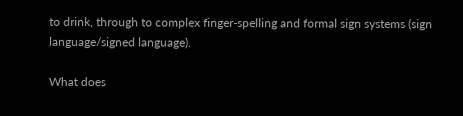to drink, through to complex finger-spelling and formal sign systems (sign language/signed language).

What does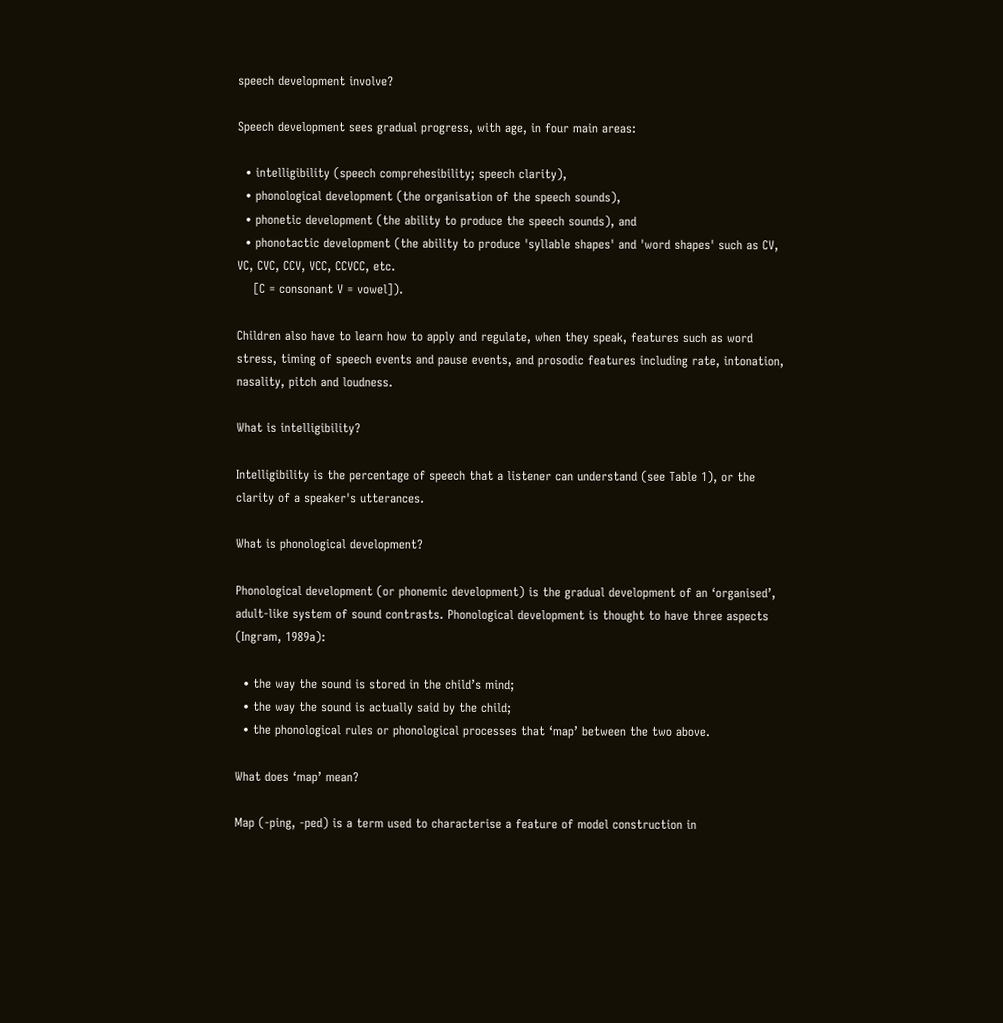speech development involve?

Speech development sees gradual progress, with age, in four main areas:

  • intelligibility (speech comprehesibility; speech clarity),
  • phonological development (the organisation of the speech sounds),
  • phonetic development (the ability to produce the speech sounds), and
  • phonotactic development (the ability to produce 'syllable shapes' and 'word shapes' such as CV, VC, CVC, CCV, VCC, CCVCC, etc.
    [C = consonant V = vowel]).

Children also have to learn how to apply and regulate, when they speak, features such as word stress, timing of speech events and pause events, and prosodic features including rate, intonation, nasality, pitch and loudness.

What is intelligibility?

Intelligibility is the percentage of speech that a listener can understand (see Table 1), or the clarity of a speaker's utterances.

What is phonological development?

Phonological development (or phonemic development) is the gradual development of an ‘organised’, adult-like system of sound contrasts. Phonological development is thought to have three aspects (Ingram, 1989a):

  • the way the sound is stored in the child’s mind;
  • the way the sound is actually said by the child;
  • the phonological rules or phonological processes that ‘map’ between the two above.

What does ‘map’ mean?

Map (-ping, -ped) is a term used to characterise a feature of model construction in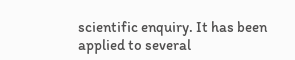scientific enquiry. It has been applied to several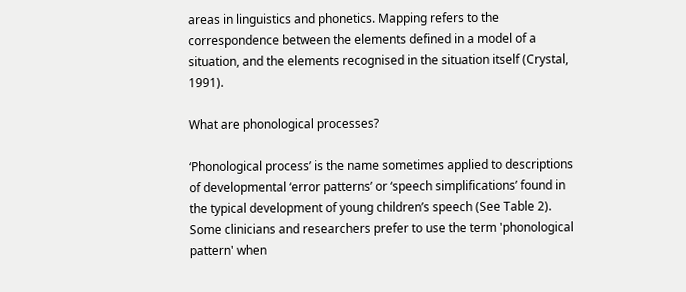areas in linguistics and phonetics. Mapping refers to the correspondence between the elements defined in a model of a situation, and the elements recognised in the situation itself (Crystal, 1991).

What are phonological processes?

‘Phonological process’ is the name sometimes applied to descriptions of developmental ‘error patterns’ or ‘speech simplifications’ found in the typical development of young children’s speech (See Table 2). Some clinicians and researchers prefer to use the term 'phonological pattern' when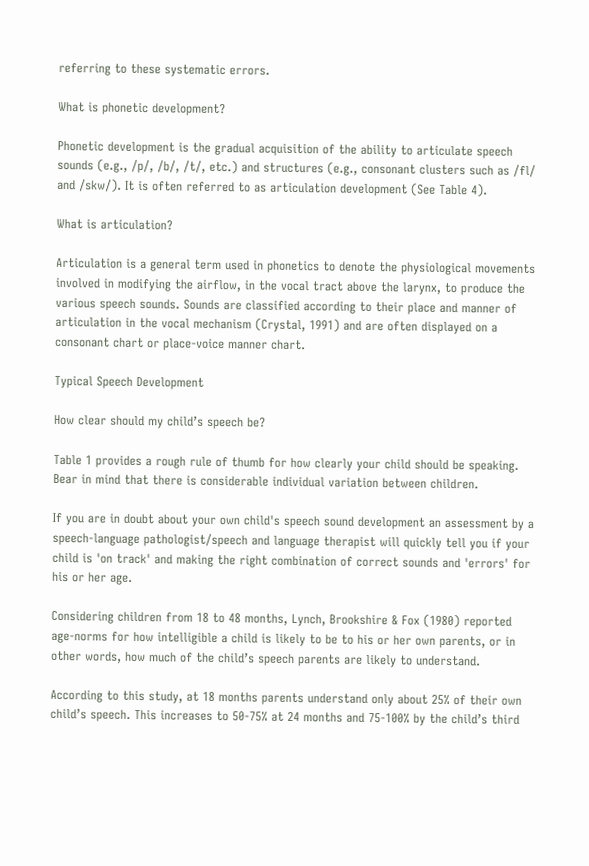referring to these systematic errors.

What is phonetic development?

Phonetic development is the gradual acquisition of the ability to articulate speech sounds (e.g., /p/, /b/, /t/, etc.) and structures (e.g., consonant clusters such as /fl/ and /skw/). It is often referred to as articulation development (See Table 4).

What is articulation?

Articulation is a general term used in phonetics to denote the physiological movements involved in modifying the airflow, in the vocal tract above the larynx, to produce the various speech sounds. Sounds are classified according to their place and manner of articulation in the vocal mechanism (Crystal, 1991) and are often displayed on a consonant chart or place-voice manner chart.

Typical Speech Development

How clear should my child’s speech be?

Table 1 provides a rough rule of thumb for how clearly your child should be speaking. Bear in mind that there is considerable individual variation between children.

If you are in doubt about your own child's speech sound development an assessment by a speech-language pathologist/speech and language therapist will quickly tell you if your child is 'on track' and making the right combination of correct sounds and 'errors' for his or her age.

Considering children from 18 to 48 months, Lynch, Brookshire & Fox (1980) reported age-norms for how intelligible a child is likely to be to his or her own parents, or in other words, how much of the child’s speech parents are likely to understand.

According to this study, at 18 months parents understand only about 25% of their own child’s speech. This increases to 50-75% at 24 months and 75-100% by the child’s third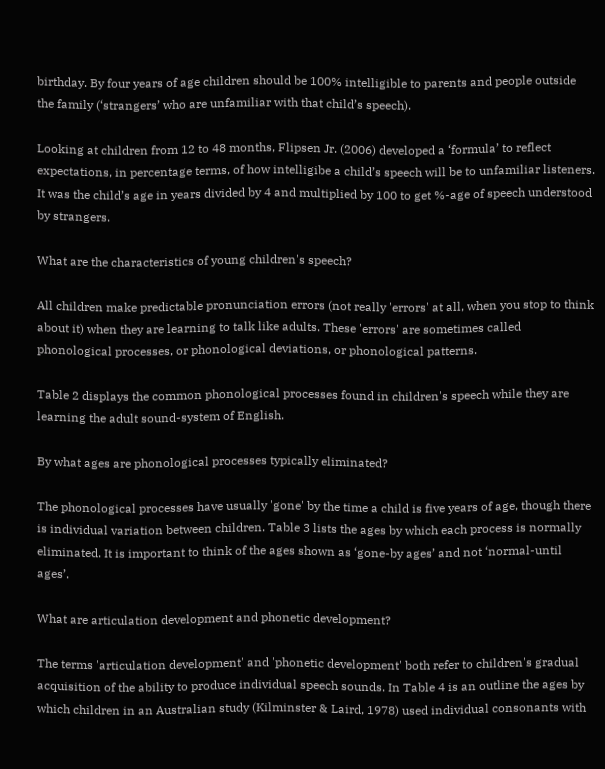birthday. By four years of age children should be 100% intelligible to parents and people outside the family (‘strangers’ who are unfamiliar with that child’s speech).

Looking at children from 12 to 48 months, Flipsen Jr. (2006) developed a ‘formula’ to reflect expectations, in percentage terms, of how intelligibe a child’s speech will be to unfamiliar listeners. It was the child’s age in years divided by 4 and multiplied by 100 to get %-age of speech understood by strangers.

What are the characteristics of young children's speech?

All children make predictable pronunciation errors (not really 'errors' at all, when you stop to think about it) when they are learning to talk like adults. These 'errors' are sometimes called phonological processes, or phonological deviations, or phonological patterns.

Table 2 displays the common phonological processes found in children's speech while they are learning the adult sound-system of English.

By what ages are phonological processes typically eliminated?

The phonological processes have usually 'gone' by the time a child is five years of age, though there is individual variation between children. Table 3 lists the ages by which each process is normally eliminated. It is important to think of the ages shown as ‘gone-by ages’ and not ‘normal-until ages’.

What are articulation development and phonetic development?

The terms 'articulation development' and 'phonetic development' both refer to children's gradual acquisition of the ability to produce individual speech sounds. In Table 4 is an outline the ages by which children in an Australian study (Kilminster & Laird, 1978) used individual consonants with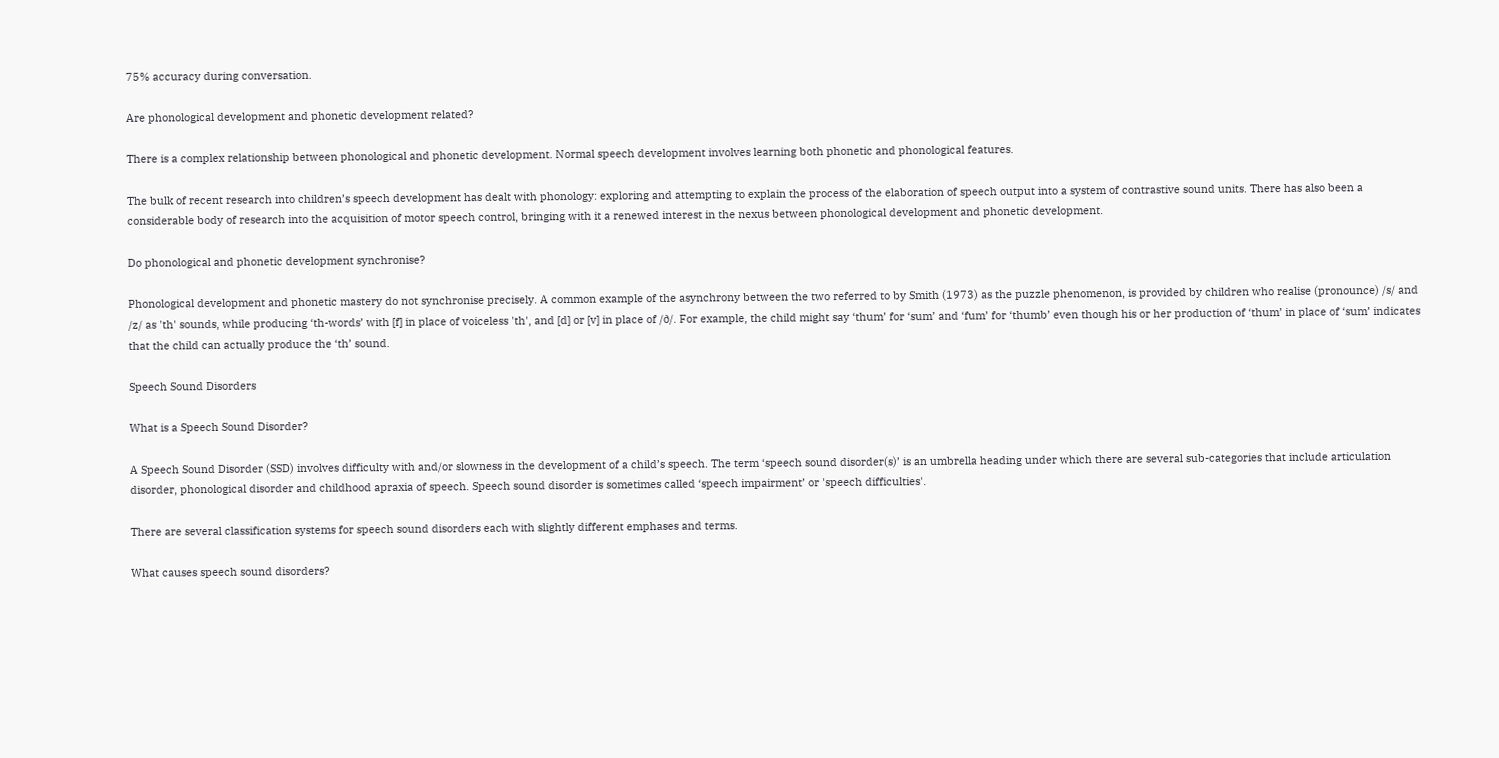75% accuracy during conversation.

Are phonological development and phonetic development related?

There is a complex relationship between phonological and phonetic development. Normal speech development involves learning both phonetic and phonological features.

The bulk of recent research into children’s speech development has dealt with phonology: exploring and attempting to explain the process of the elaboration of speech output into a system of contrastive sound units. There has also been a considerable body of research into the acquisition of motor speech control, bringing with it a renewed interest in the nexus between phonological development and phonetic development.

Do phonological and phonetic development synchronise?

Phonological development and phonetic mastery do not synchronise precisely. A common example of the asynchrony between the two referred to by Smith (1973) as the puzzle phenomenon, is provided by children who realise (pronounce) /s/ and /z/ as 'th' sounds, while producing ‘th-words’ with [f] in place of voiceless 'th', and [d] or [v] in place of /ð/. For example, the child might say ‘thum’ for ‘sum’ and ‘fum’ for ‘thumb’ even though his or her production of ‘thum’ in place of ‘sum’ indicates that the child can actually produce the ‘th’ sound.

Speech Sound Disorders

What is a Speech Sound Disorder?

A Speech Sound Disorder (SSD) involves difficulty with and/or slowness in the development of a child’s speech. The term ‘speech sound disorder(s)’ is an umbrella heading under which there are several sub-categories that include articulation disorder, phonological disorder and childhood apraxia of speech. Speech sound disorder is sometimes called ‘speech impairment’ or 'speech difficulties'.

There are several classification systems for speech sound disorders each with slightly different emphases and terms.

What causes speech sound disorders?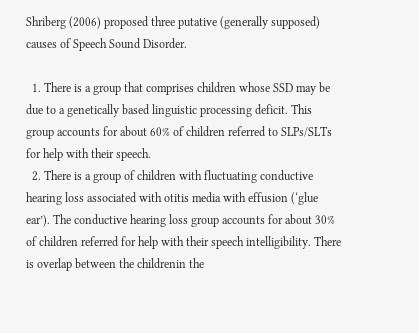Shriberg (2006) proposed three putative (generally supposed) causes of Speech Sound Disorder.

  1. There is a group that comprises children whose SSD may be due to a genetically based linguistic processing deficit. This group accounts for about 60% of children referred to SLPs/SLTs for help with their speech.
  2. There is a group of children with fluctuating conductive hearing loss associated with otitis media with effusion (‘glue ear’). The conductive hearing loss group accounts for about 30% of children referred for help with their speech intelligibility. There is overlap between the childrenin the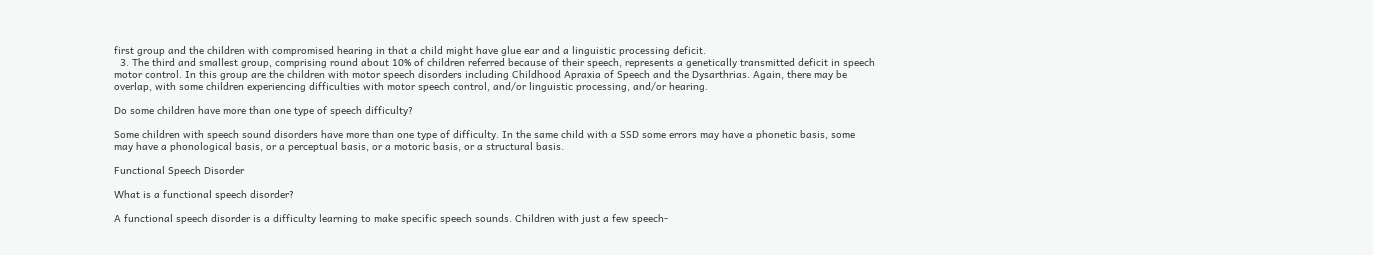first group and the children with compromised hearing in that a child might have glue ear and a linguistic processing deficit.
  3. The third and smallest group, comprising round about 10% of children referred because of their speech, represents a genetically transmitted deficit in speech motor control. In this group are the children with motor speech disorders including Childhood Apraxia of Speech and the Dysarthrias. Again, there may be overlap, with some children experiencing difficulties with motor speech control, and/or linguistic processing, and/or hearing.

Do some children have more than one type of speech difficulty?

Some children with speech sound disorders have more than one type of difficulty. In the same child with a SSD some errors may have a phonetic basis, some may have a phonological basis, or a perceptual basis, or a motoric basis, or a structural basis.

Functional Speech Disorder

What is a functional speech disorder?

A functional speech disorder is a difficulty learning to make specific speech sounds. Children with just a few speech-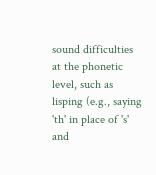sound difficulties at the phonetic level, such as lisping (e.g., saying 'th' in place of 's' and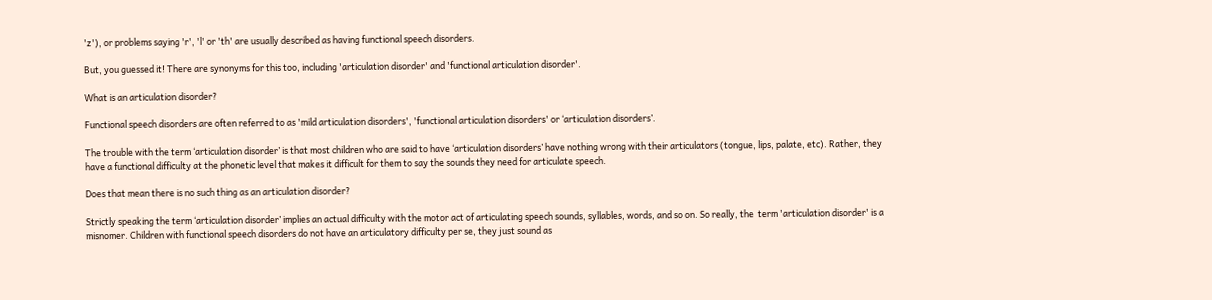'z'), or problems saying 'r', 'l' or 'th' are usually described as having functional speech disorders.

But, you guessed it! There are synonyms for this too, including 'articulation disorder' and 'functional articulation disorder'.

What is an articulation disorder?

Functional speech disorders are often referred to as 'mild articulation disorders', 'functional articulation disorders' or ‘articulation disorders’.

The trouble with the term ‘articulation disorder’ is that most children who are said to have ‘articulation disorders’ have nothing wrong with their articulators (tongue, lips, palate, etc). Rather, they have a functional difficulty at the phonetic level that makes it difficult for them to say the sounds they need for articulate speech.

Does that mean there is no such thing as an articulation disorder?

Strictly speaking the term ‘articulation disorder’ implies an actual difficulty with the motor act of articulating speech sounds, syllables, words, and so on. So really, the  term 'articulation disorder' is a misnomer. Children with functional speech disorders do not have an articulatory difficulty per se, they just sound as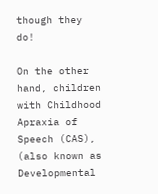though they do!

On the other hand, children with Childhood Apraxia of Speech (CAS), (also known as Developmental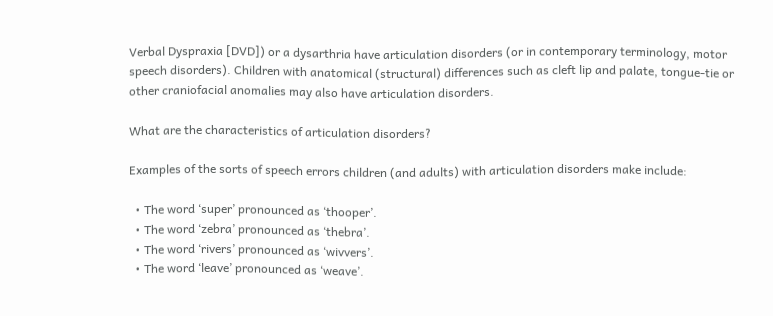Verbal Dyspraxia [DVD]) or a dysarthria have articulation disorders (or in contemporary terminology, motor speech disorders). Children with anatomical (structural) differences such as cleft lip and palate, tongue-tie or other craniofacial anomalies may also have articulation disorders.

What are the characteristics of articulation disorders?

Examples of the sorts of speech errors children (and adults) with articulation disorders make include:

  • The word ‘super’ pronounced as ‘thooper’.
  • The word ‘zebra’ pronounced as ‘thebra’.
  • The word ‘rivers’ pronounced as ‘wivvers’.
  • The word ‘leave’ pronounced as ‘weave’.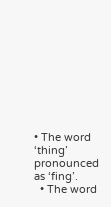• The word ‘thing’ pronounced as ‘fing’.
  • The word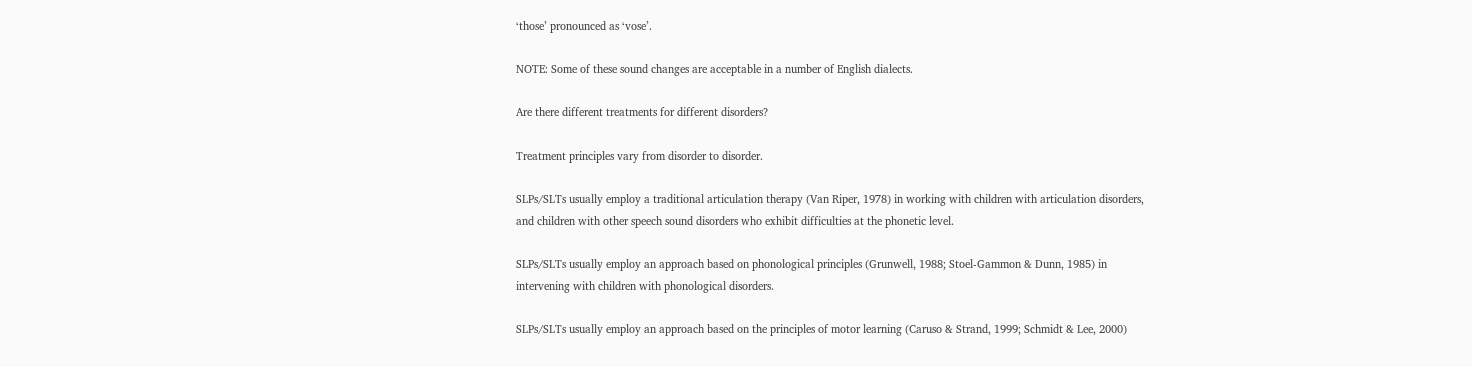‘those’ pronounced as ‘vose’.

NOTE: Some of these sound changes are acceptable in a number of English dialects.

Are there different treatments for different disorders?

Treatment principles vary from disorder to disorder.

SLPs/SLTs usually employ a traditional articulation therapy (Van Riper, 1978) in working with children with articulation disorders, and children with other speech sound disorders who exhibit difficulties at the phonetic level.

SLPs/SLTs usually employ an approach based on phonological principles (Grunwell, 1988; Stoel-Gammon & Dunn, 1985) in intervening with children with phonological disorders.

SLPs/SLTs usually employ an approach based on the principles of motor learning (Caruso & Strand, 1999; Schmidt & Lee, 2000)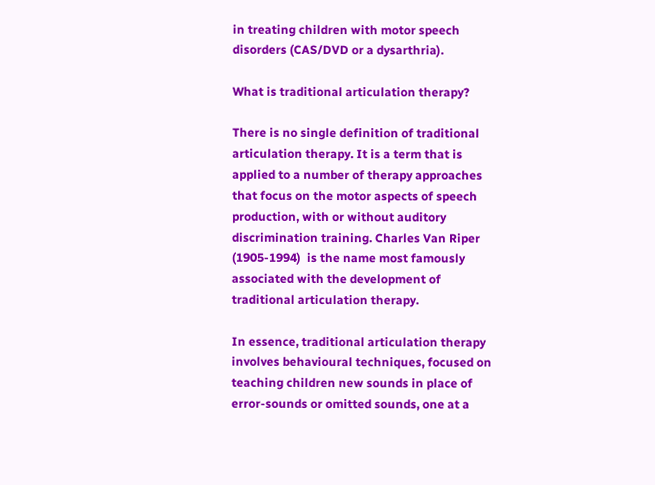in treating children with motor speech disorders (CAS/DVD or a dysarthria).

What is traditional articulation therapy?

There is no single definition of traditional articulation therapy. It is a term that is applied to a number of therapy approaches that focus on the motor aspects of speech production, with or without auditory discrimination training. Charles Van Riper (1905-1994)  is the name most famously associated with the development of traditional articulation therapy.

In essence, traditional articulation therapy involves behavioural techniques, focused on teaching children new sounds in place of error-sounds or omitted sounds, one at a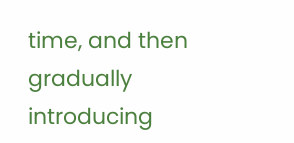time, and then gradually introducing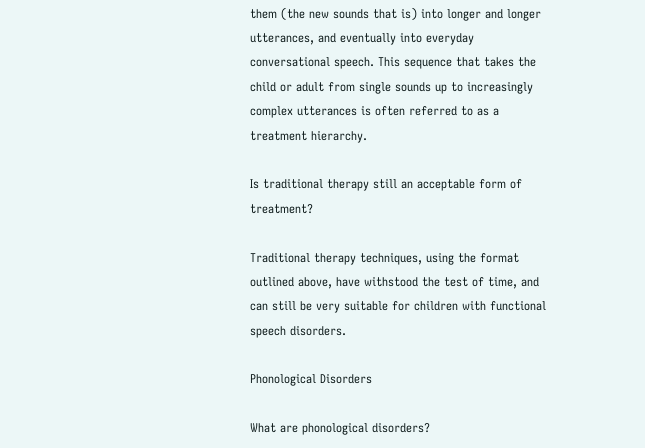them (the new sounds that is) into longer and longer utterances, and eventually into everyday conversational speech. This sequence that takes the child or adult from single sounds up to increasingly complex utterances is often referred to as a treatment hierarchy.

Is traditional therapy still an acceptable form of treatment?

Traditional therapy techniques, using the format outlined above, have withstood the test of time, and can still be very suitable for children with functional speech disorders.

Phonological Disorders

What are phonological disorders?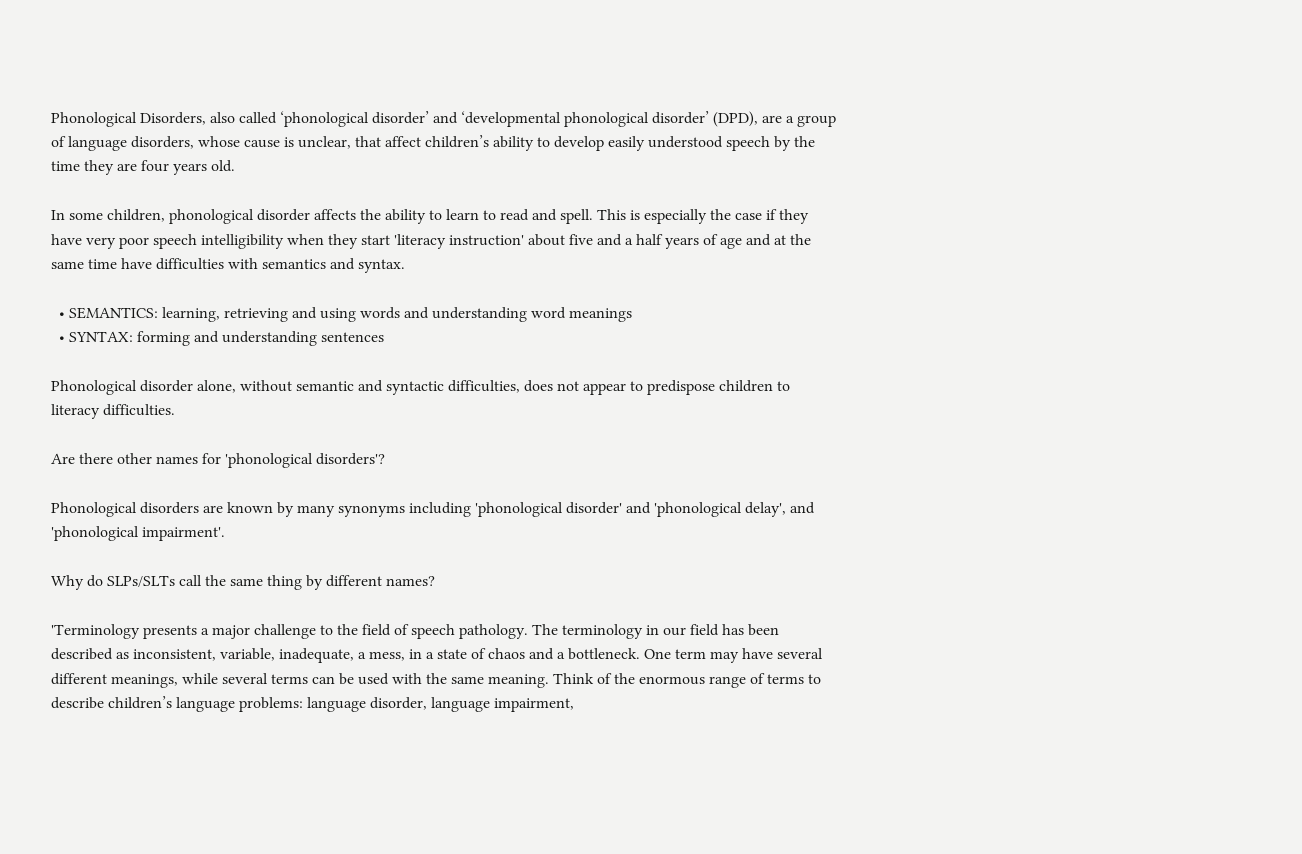Phonological Disorders, also called ‘phonological disorder’ and ‘developmental phonological disorder’ (DPD), are a group of language disorders, whose cause is unclear, that affect children’s ability to develop easily understood speech by the time they are four years old.

In some children, phonological disorder affects the ability to learn to read and spell. This is especially the case if they have very poor speech intelligibility when they start 'literacy instruction' about five and a half years of age and at the same time have difficulties with semantics and syntax.

  • SEMANTICS: learning, retrieving and using words and understanding word meanings
  • SYNTAX: forming and understanding sentences

Phonological disorder alone, without semantic and syntactic difficulties, does not appear to predispose children to literacy difficulties.

Are there other names for 'phonological disorders'?

Phonological disorders are known by many synonyms including 'phonological disorder' and 'phonological delay', and 'phonological impairment'.

Why do SLPs/SLTs call the same thing by different names?

'Terminology presents a major challenge to the field of speech pathology. The terminology in our field has been described as inconsistent, variable, inadequate, a mess, in a state of chaos and a bottleneck. One term may have several different meanings, while several terms can be used with the same meaning. Think of the enormous range of terms to describe children’s language problems: language disorder, language impairment,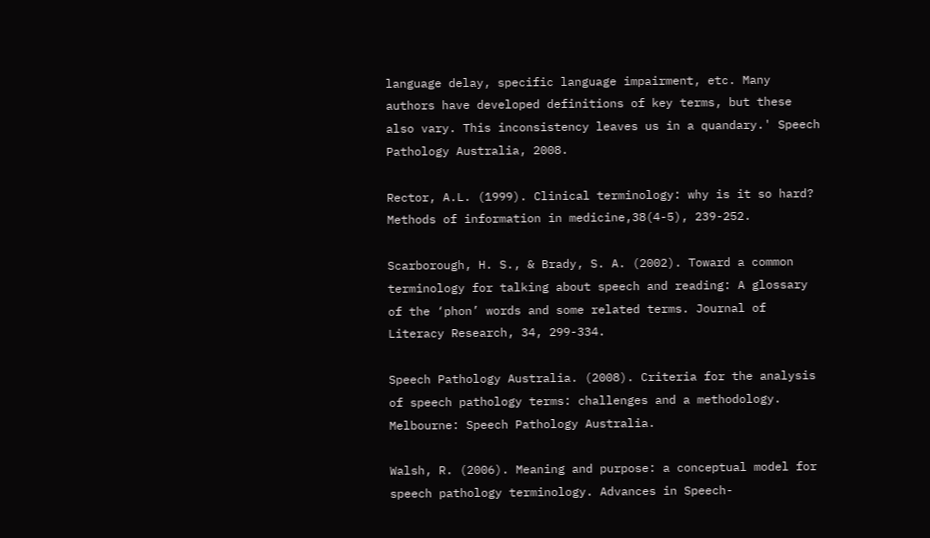language delay, specific language impairment, etc. Many authors have developed definitions of key terms, but these also vary. This inconsistency leaves us in a quandary.' Speech Pathology Australia, 2008.

Rector, A.L. (1999). Clinical terminology: why is it so hard? Methods of information in medicine,38(4-5), 239-252.

Scarborough, H. S., & Brady, S. A. (2002). Toward a common terminology for talking about speech and reading: A glossary of the ‘phon’ words and some related terms. Journal of Literacy Research, 34, 299-334.

Speech Pathology Australia. (2008). Criteria for the analysis of speech pathology terms: challenges and a methodology. Melbourne: Speech Pathology Australia.

Walsh, R. (2006). Meaning and purpose: a conceptual model for speech pathology terminology. Advances in Speech-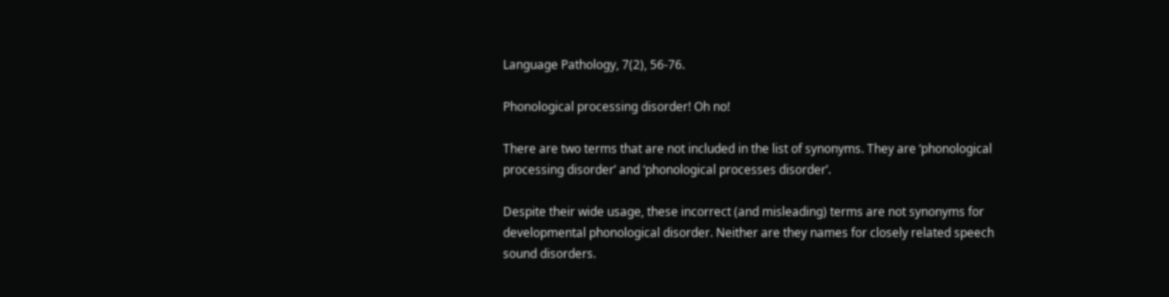Language Pathology, 7(2), 56-76.

Phonological processing disorder! Oh no!

There are two terms that are not included in the list of synonyms. They are ‘phonological processing disorder’ and ‘phonological processes disorder’.

Despite their wide usage, these incorrect (and misleading) terms are not synonyms for developmental phonological disorder. Neither are they names for closely related speech sound disorders.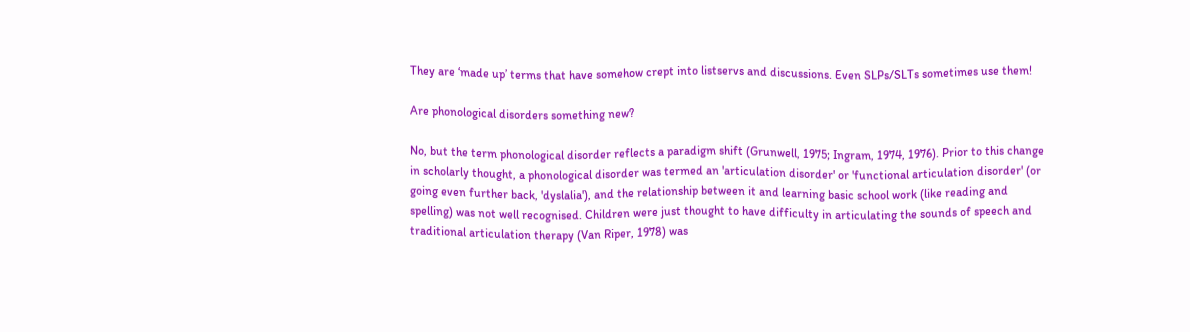They are ‘made up’ terms that have somehow crept into listservs and discussions. Even SLPs/SLTs sometimes use them!

Are phonological disorders something new?

No, but the term phonological disorder reflects a paradigm shift (Grunwell, 1975; Ingram, 1974, 1976). Prior to this change in scholarly thought, a phonological disorder was termed an 'articulation disorder' or 'functional articulation disorder' (or going even further back, 'dyslalia'), and the relationship between it and learning basic school work (like reading and spelling) was not well recognised. Children were just thought to have difficulty in articulating the sounds of speech and traditional articulation therapy (Van Riper, 1978) was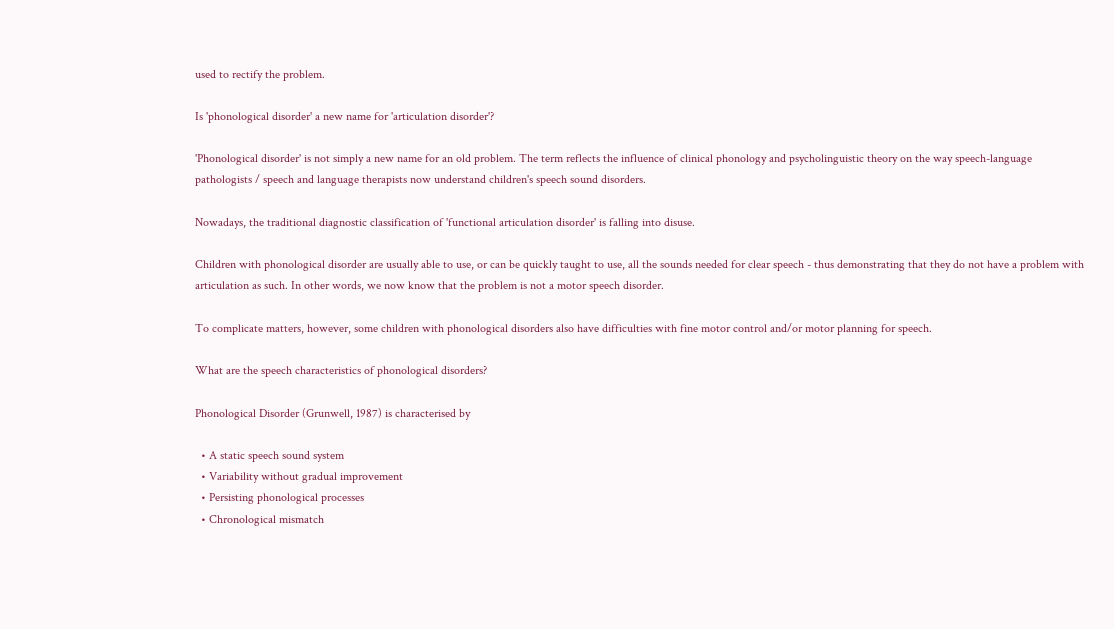used to rectify the problem.

Is 'phonological disorder' a new name for 'articulation disorder'?

'Phonological disorder' is not simply a new name for an old problem. The term reflects the influence of clinical phonology and psycholinguistic theory on the way speech-language pathologists / speech and language therapists now understand children's speech sound disorders.

Nowadays, the traditional diagnostic classification of 'functional articulation disorder' is falling into disuse.

Children with phonological disorder are usually able to use, or can be quickly taught to use, all the sounds needed for clear speech - thus demonstrating that they do not have a problem with articulation as such. In other words, we now know that the problem is not a motor speech disorder.

To complicate matters, however, some children with phonological disorders also have difficulties with fine motor control and/or motor planning for speech.

What are the speech characteristics of phonological disorders?

Phonological Disorder (Grunwell, 1987) is characterised by

  • A static speech sound system
  • Variability without gradual improvement
  • Persisting phonological processes
  • Chronological mismatch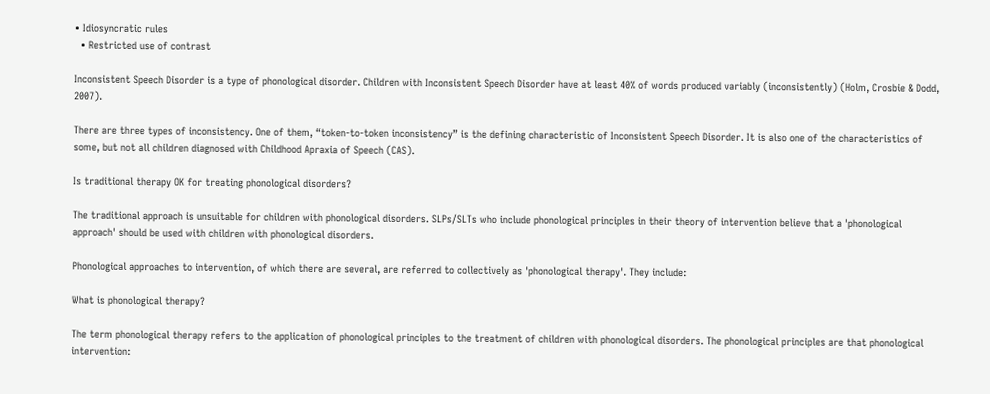• Idiosyncratic rules
  • Restricted use of contrast

Inconsistent Speech Disorder is a type of phonological disorder. Children with Inconsistent Speech Disorder have at least 40% of words produced variably (inconsistently) (Holm, Crosbie & Dodd, 2007).

There are three types of inconsistency. One of them, “token-to-token inconsistency” is the defining characteristic of Inconsistent Speech Disorder. It is also one of the characteristics of some, but not all children diagnosed with Childhood Apraxia of Speech (CAS).

Is traditional therapy OK for treating phonological disorders?

The traditional approach is unsuitable for children with phonological disorders. SLPs/SLTs who include phonological principles in their theory of intervention believe that a 'phonological approach' should be used with children with phonological disorders.

Phonological approaches to intervention, of which there are several, are referred to collectively as 'phonological therapy'. They include:

What is phonological therapy?

The term phonological therapy refers to the application of phonological principles to the treatment of children with phonological disorders. The phonological principles are that phonological intervention: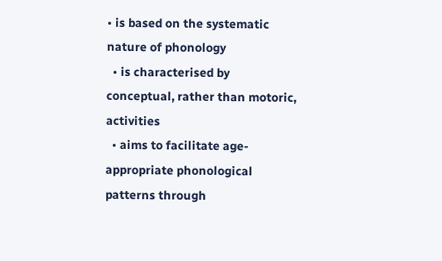• is based on the systematic nature of phonology
  • is characterised by conceptual, rather than motoric, activities
  • aims to facilitate age-appropriate phonological patterns through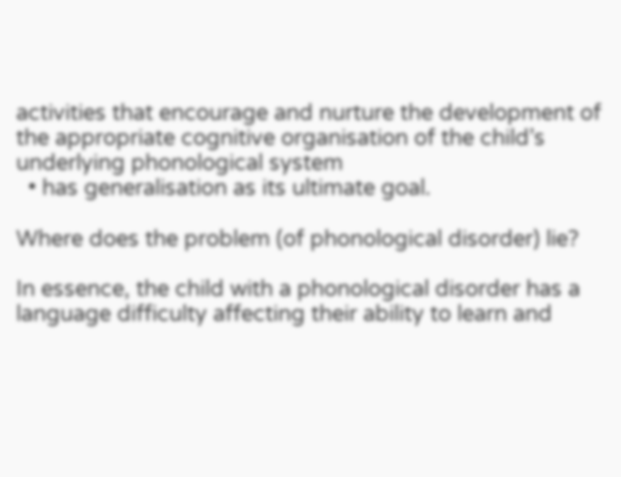activities that encourage and nurture the development of the appropriate cognitive organisation of the child’s underlying phonological system
  • has generalisation as its ultimate goal.

Where does the problem (of phonological disorder) lie?

In essence, the child with a phonological disorder has a language difficulty affecting their ability to learn and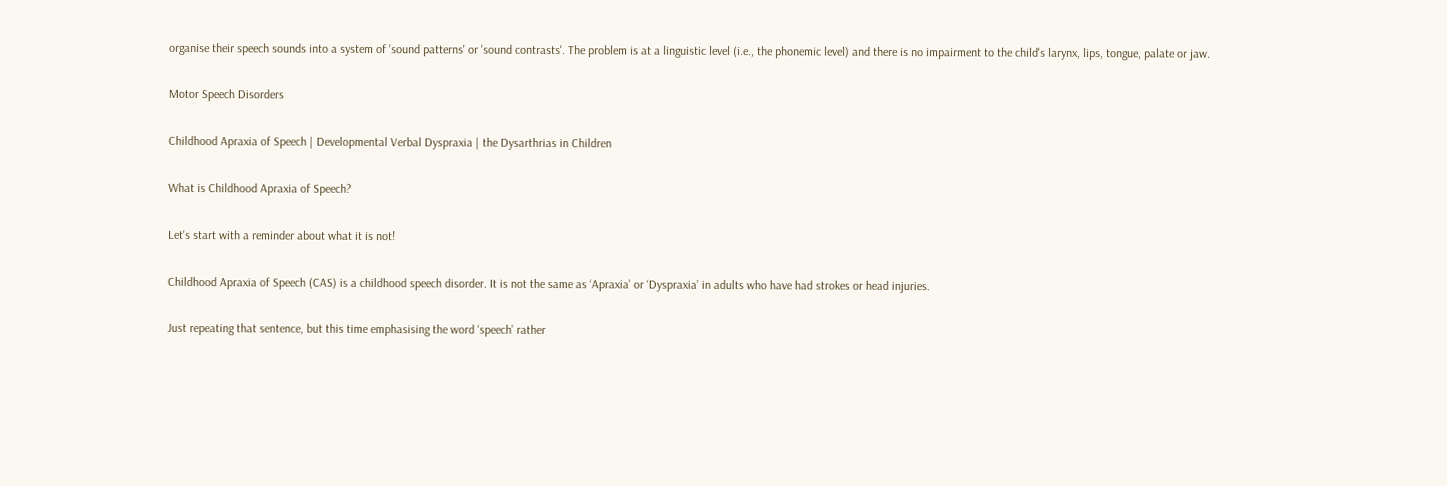organise their speech sounds into a system of 'sound patterns' or 'sound contrasts'. The problem is at a linguistic level (i.e., the phonemic level) and there is no impairment to the child's larynx, lips, tongue, palate or jaw.

Motor Speech Disorders

Childhood Apraxia of Speech | Developmental Verbal Dyspraxia | the Dysarthrias in Children

What is Childhood Apraxia of Speech?

Let's start with a reminder about what it is not!

Childhood Apraxia of Speech (CAS) is a childhood speech disorder. It is not the same as ‘Apraxia’ or ‘Dyspraxia’ in adults who have had strokes or head injuries.

Just repeating that sentence, but this time emphasising the word ‘speech’ rather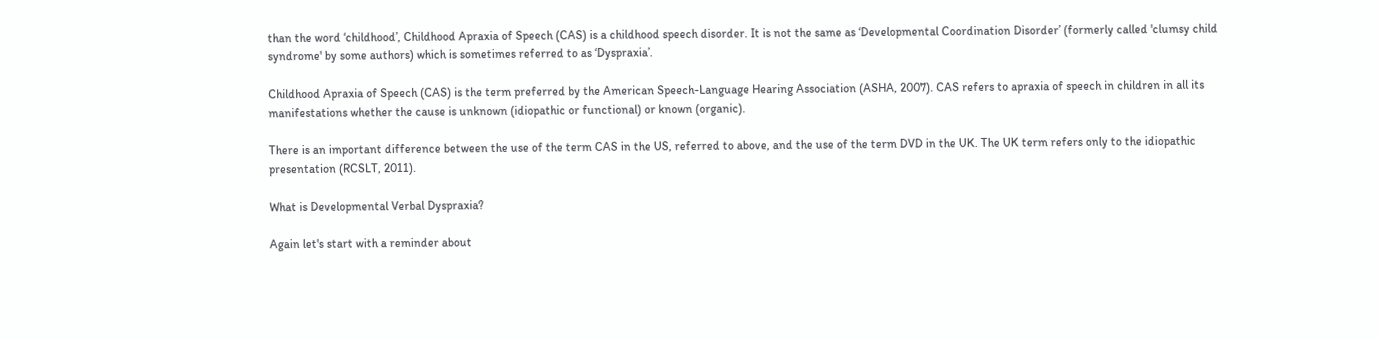than the word ‘childhood’, Childhood Apraxia of Speech (CAS) is a childhood speech disorder. It is not the same as ‘Developmental Coordination Disorder’ (formerly called 'clumsy child syndrome' by some authors) which is sometimes referred to as ‘Dyspraxia’.

Childhood Apraxia of Speech (CAS) is the term preferred by the American Speech-Language Hearing Association (ASHA, 2007). CAS refers to apraxia of speech in children in all its manifestations whether the cause is unknown (idiopathic or functional) or known (organic).

There is an important difference between the use of the term CAS in the US, referred to above, and the use of the term DVD in the UK. The UK term refers only to the idiopathic presentation (RCSLT, 2011).

What is Developmental Verbal Dyspraxia?

Again let's start with a reminder about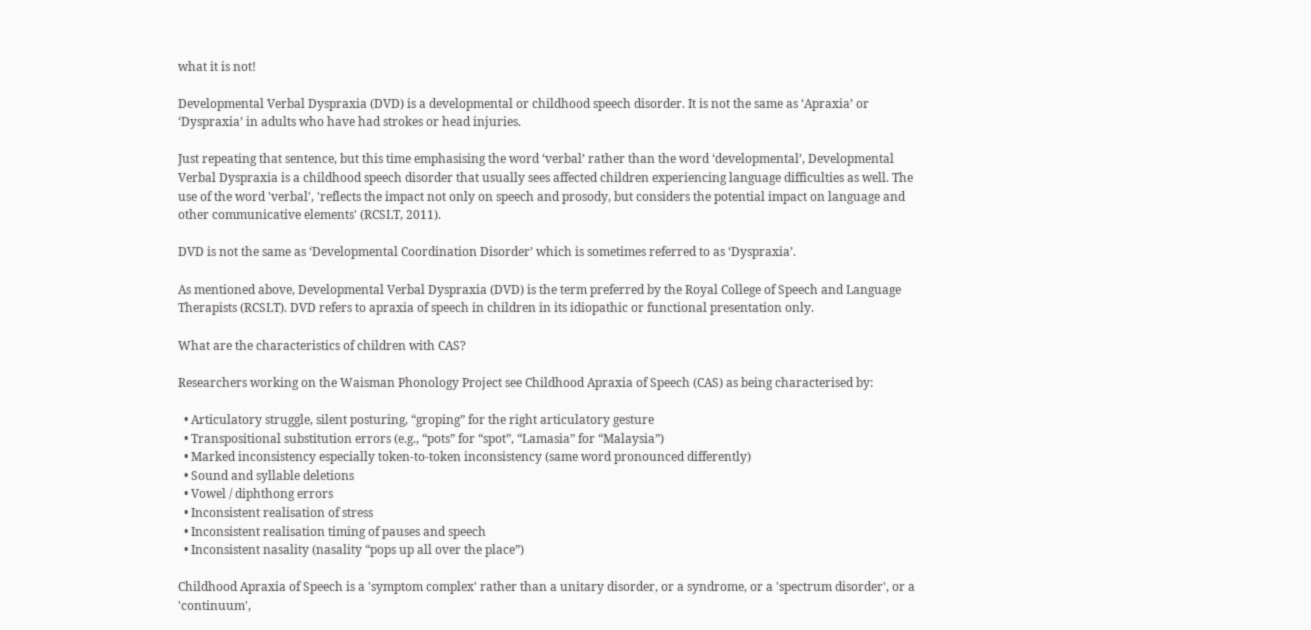what it is not!

Developmental Verbal Dyspraxia (DVD) is a developmental or childhood speech disorder. It is not the same as ‘Apraxia’ or ‘Dyspraxia’ in adults who have had strokes or head injuries.

Just repeating that sentence, but this time emphasising the word ‘verbal’ rather than the word ‘developmental’, Developmental Verbal Dyspraxia is a childhood speech disorder that usually sees affected children experiencing language difficulties as well. The use of the word 'verbal', 'reflects the impact not only on speech and prosody, but considers the potential impact on language and other communicative elements' (RCSLT, 2011).

DVD is not the same as ‘Developmental Coordination Disorder’ which is sometimes referred to as ‘Dyspraxia’.

As mentioned above, Developmental Verbal Dyspraxia (DVD) is the term preferred by the Royal College of Speech and Language Therapists (RCSLT). DVD refers to apraxia of speech in children in its idiopathic or functional presentation only.

What are the characteristics of children with CAS?

Researchers working on the Waisman Phonology Project see Childhood Apraxia of Speech (CAS) as being characterised by:

  • Articulatory struggle, silent posturing, “groping” for the right articulatory gesture
  • Transpositional substitution errors (e.g., “pots” for “spot”, “Lamasia” for “Malaysia”)
  • Marked inconsistency especially token-to-token inconsistency (same word pronounced differently)
  • Sound and syllable deletions
  • Vowel / diphthong errors
  • Inconsistent realisation of stress
  • Inconsistent realisation timing of pauses and speech
  • Inconsistent nasality (nasality “pops up all over the place”)

Childhood Apraxia of Speech is a 'symptom complex' rather than a unitary disorder, or a syndrome, or a 'spectrum disorder', or a 'continuum',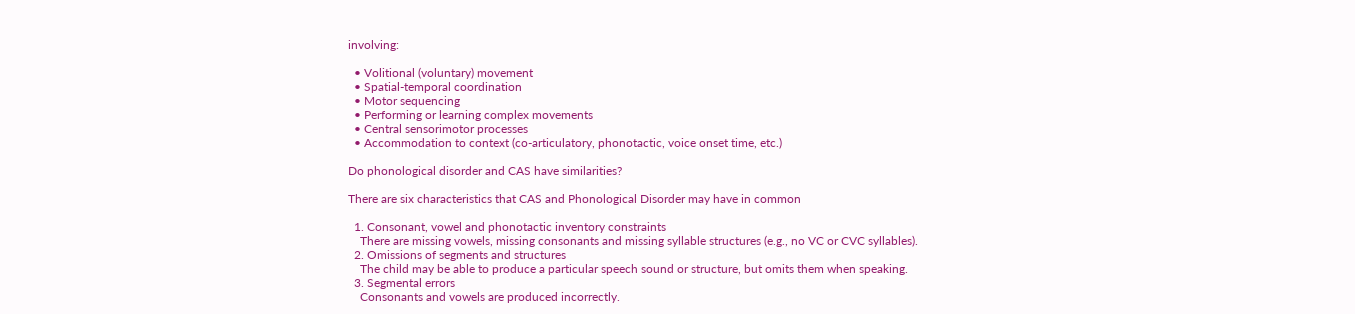involving:

  • Volitional (voluntary) movement
  • Spatial-temporal coordination
  • Motor sequencing
  • Performing or learning complex movements
  • Central sensorimotor processes
  • Accommodation to context (co-articulatory, phonotactic, voice onset time, etc.)

Do phonological disorder and CAS have similarities?

There are six characteristics that CAS and Phonological Disorder may have in common

  1. Consonant, vowel and phonotactic inventory constraints
    There are missing vowels, missing consonants and missing syllable structures (e.g., no VC or CVC syllables).
  2. Omissions of segments and structures
    The child may be able to produce a particular speech sound or structure, but omits them when speaking.
  3. Segmental errors
    Consonants and vowels are produced incorrectly.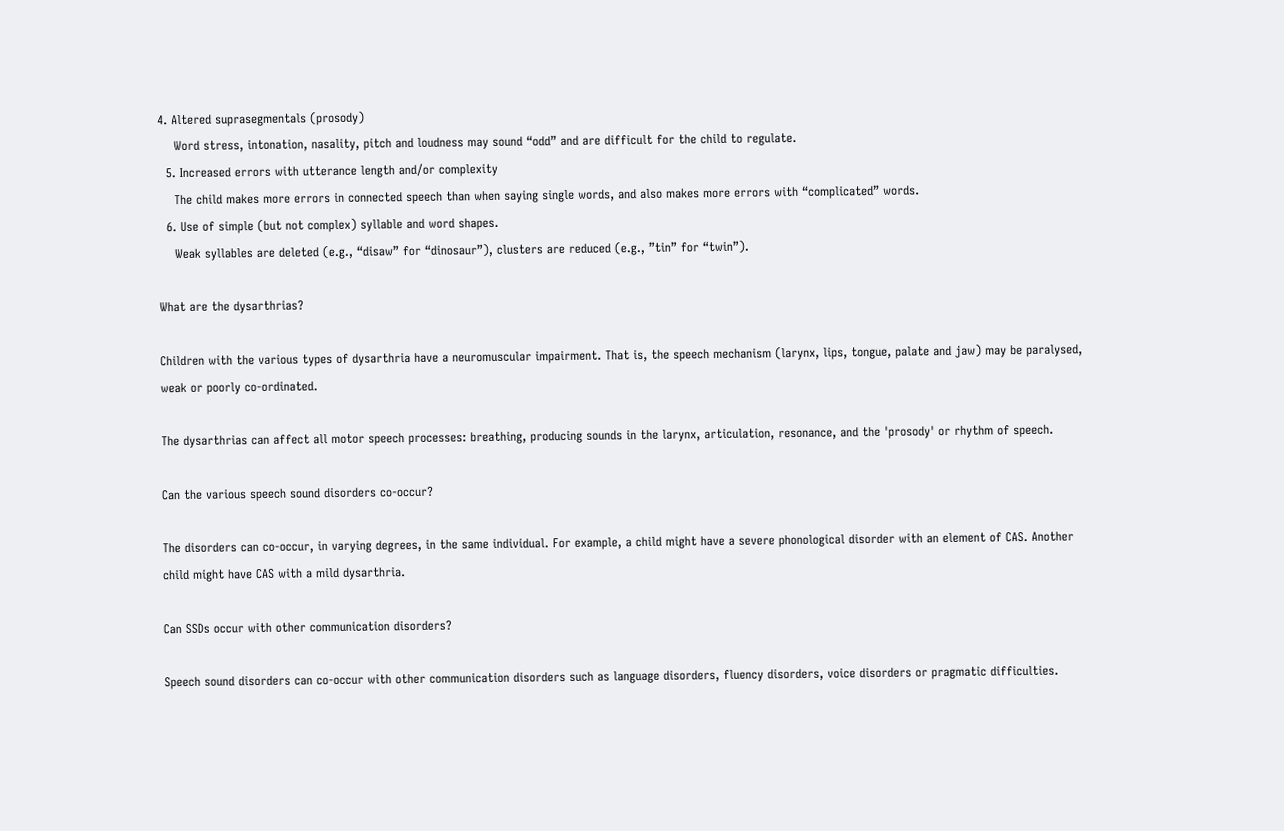4. Altered suprasegmentals (prosody)
    Word stress, intonation, nasality, pitch and loudness may sound “odd” and are difficult for the child to regulate.
  5. Increased errors with utterance length and/or complexity
    The child makes more errors in connected speech than when saying single words, and also makes more errors with “complicated” words.
  6. Use of simple (but not complex) syllable and word shapes.
    Weak syllables are deleted (e.g., “disaw” for “dinosaur”), clusters are reduced (e.g., ”tin” for “twin”).

What are the dysarthrias?

Children with the various types of dysarthria have a neuromuscular impairment. That is, the speech mechanism (larynx, lips, tongue, palate and jaw) may be paralysed, weak or poorly co-ordinated.

The dysarthrias can affect all motor speech processes: breathing, producing sounds in the larynx, articulation, resonance, and the 'prosody' or rhythm of speech.

Can the various speech sound disorders co-occur?

The disorders can co-occur, in varying degrees, in the same individual. For example, a child might have a severe phonological disorder with an element of CAS. Another child might have CAS with a mild dysarthria.

Can SSDs occur with other communication disorders?

Speech sound disorders can co-occur with other communication disorders such as language disorders, fluency disorders, voice disorders or pragmatic difficulties.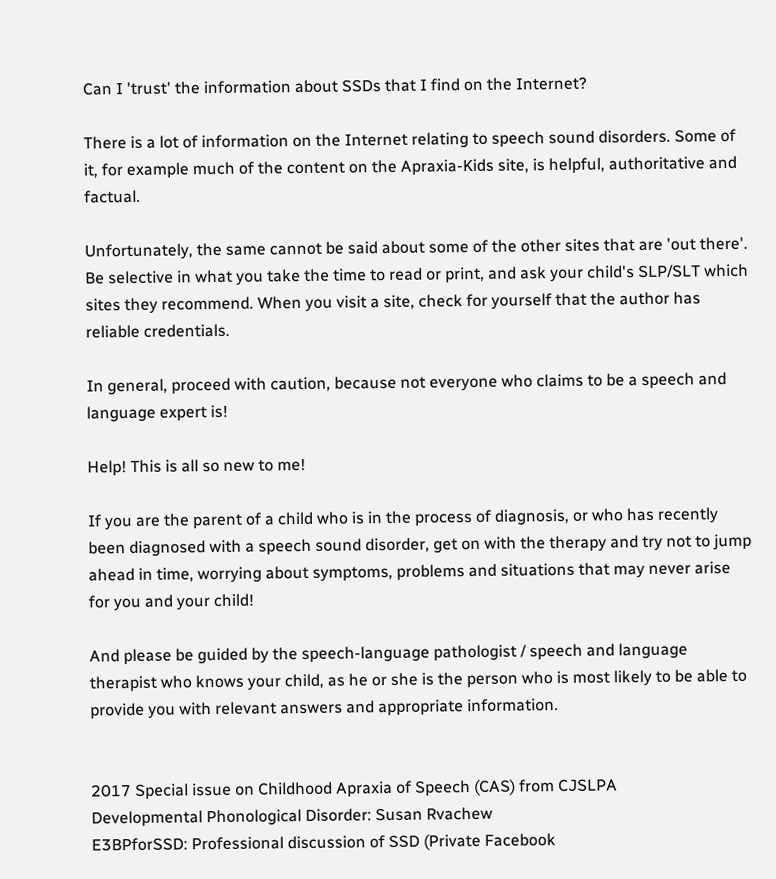Can I 'trust' the information about SSDs that I find on the Internet?

There is a lot of information on the Internet relating to speech sound disorders. Some of it, for example much of the content on the Apraxia-Kids site, is helpful, authoritative and factual.

Unfortunately, the same cannot be said about some of the other sites that are 'out there'. Be selective in what you take the time to read or print, and ask your child's SLP/SLT which sites they recommend. When you visit a site, check for yourself that the author has reliable credentials.

In general, proceed with caution, because not everyone who claims to be a speech and language expert is!

Help! This is all so new to me!

If you are the parent of a child who is in the process of diagnosis, or who has recently been diagnosed with a speech sound disorder, get on with the therapy and try not to jump ahead in time, worrying about symptoms, problems and situations that may never arise for you and your child!

And please be guided by the speech-language pathologist / speech and language therapist who knows your child, as he or she is the person who is most likely to be able to provide you with relevant answers and appropriate information.


2017 Special issue on Childhood Apraxia of Speech (CAS) from CJSLPA
Developmental Phonological Disorder: Susan Rvachew
E3BPforSSD: Professional discussion of SSD (Private Facebook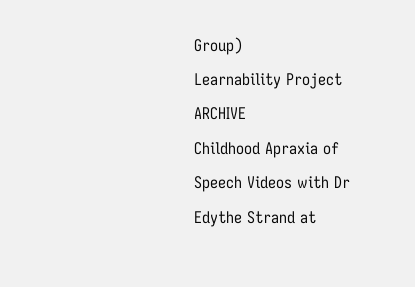Group)
Learnability Project ARCHIVE
Childhood Apraxia of Speech Videos with Dr Edythe Strand at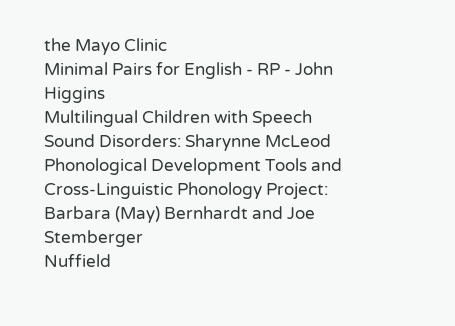the Mayo Clinic
Minimal Pairs for English - RP - John Higgins
Multilingual Children with Speech Sound Disorders: Sharynne McLeod
Phonological Development Tools and Cross-Linguistic Phonology Project: Barbara (May) Bernhardt and Joe Stemberger
Nuffield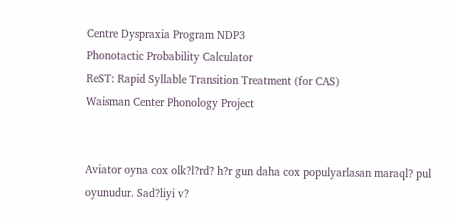Centre Dyspraxia Program NDP3
Phonotactic Probability Calculator
ReST: Rapid Syllable Transition Treatment (for CAS)
Waisman Center Phonology Project


Aviator oyna cox olk?l?rd? h?r gun daha cox populyarlasan maraql? pul oyunudur. Sad?liyi v?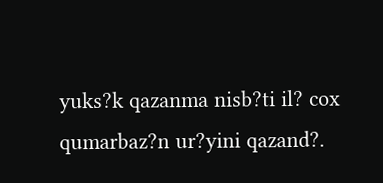yuks?k qazanma nisb?ti il? cox qumarbaz?n ur?yini qazand?.